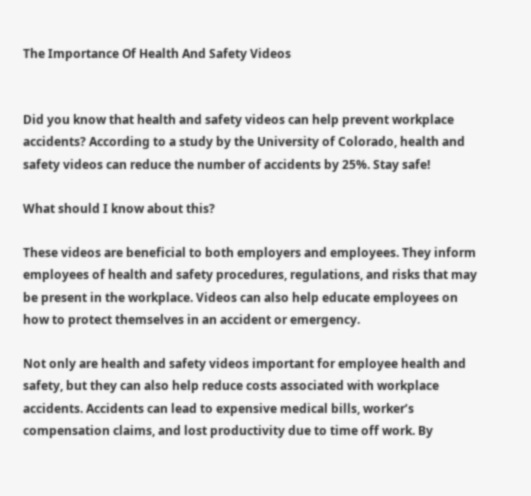The Importance Of Health And Safety Videos


Did you know that health and safety videos can help prevent workplace accidents? According to a study by the University of Colorado, health and safety videos can reduce the number of accidents by 25%. Stay safe!

What should I know about this?

These videos are beneficial to both employers and employees. They inform employees of health and safety procedures, regulations, and risks that may be present in the workplace. Videos can also help educate employees on how to protect themselves in an accident or emergency.

Not only are health and safety videos important for employee health and safety, but they can also help reduce costs associated with workplace accidents. Accidents can lead to expensive medical bills, worker’s compensation claims, and lost productivity due to time off work. By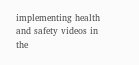implementing health and safety videos in the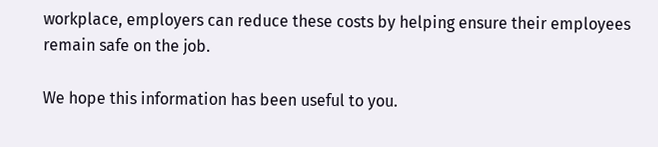workplace, employers can reduce these costs by helping ensure their employees remain safe on the job.

We hope this information has been useful to you.